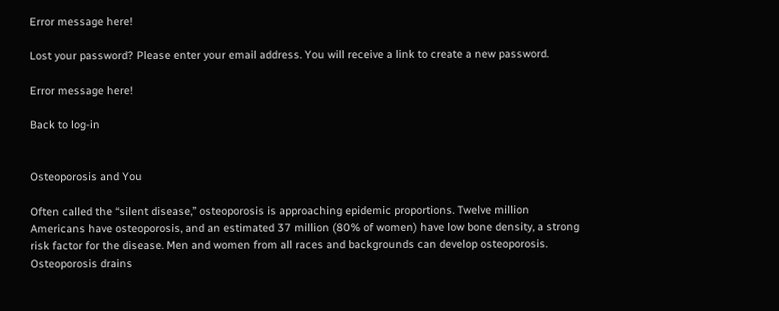Error message here!

Lost your password? Please enter your email address. You will receive a link to create a new password.

Error message here!

Back to log-in


Osteoporosis and You

Often called the “silent disease,” osteoporosis is approaching epidemic proportions. Twelve million Americans have osteoporosis, and an estimated 37 million (80% of women) have low bone density, a strong risk factor for the disease. Men and women from all races and backgrounds can develop osteoporosis. Osteoporosis drains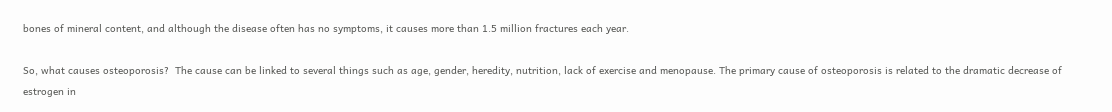bones of mineral content, and although the disease often has no symptoms, it causes more than 1.5 million fractures each year.

So, what causes osteoporosis?  The cause can be linked to several things such as age, gender, heredity, nutrition, lack of exercise and menopause. The primary cause of osteoporosis is related to the dramatic decrease of estrogen in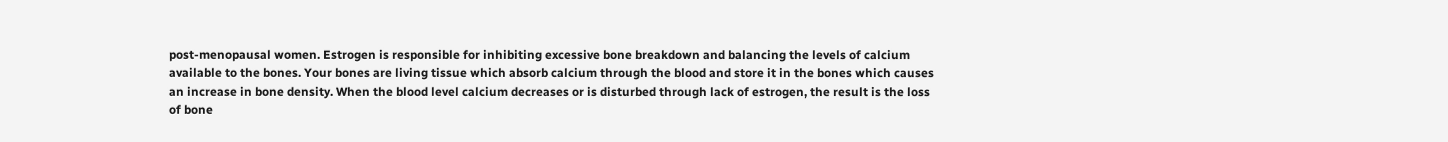post-menopausal women. Estrogen is responsible for inhibiting excessive bone breakdown and balancing the levels of calcium available to the bones. Your bones are living tissue which absorb calcium through the blood and store it in the bones which causes an increase in bone density. When the blood level calcium decreases or is disturbed through lack of estrogen, the result is the loss of bone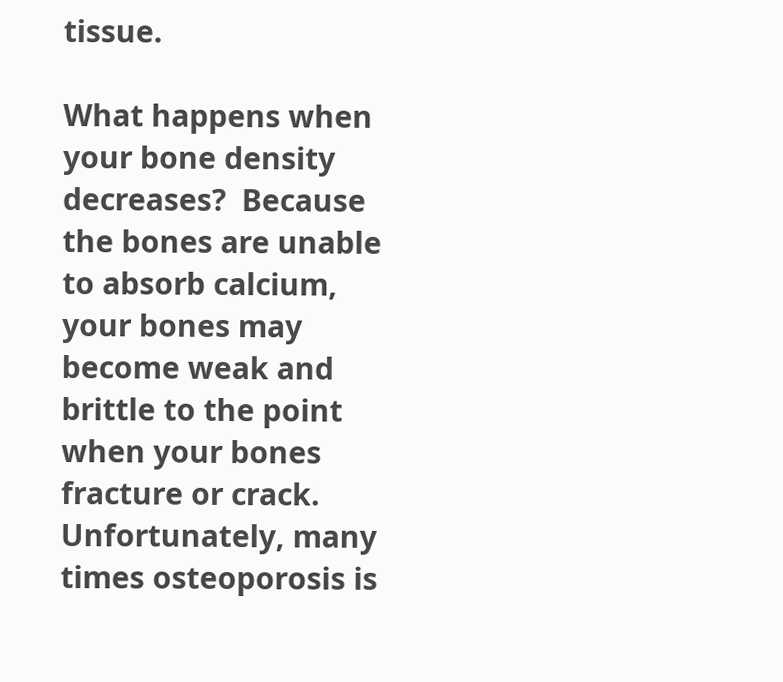tissue.

What happens when your bone density decreases?  Because the bones are unable to absorb calcium, your bones may become weak and brittle to the point when your bones fracture or crack. Unfortunately, many times osteoporosis is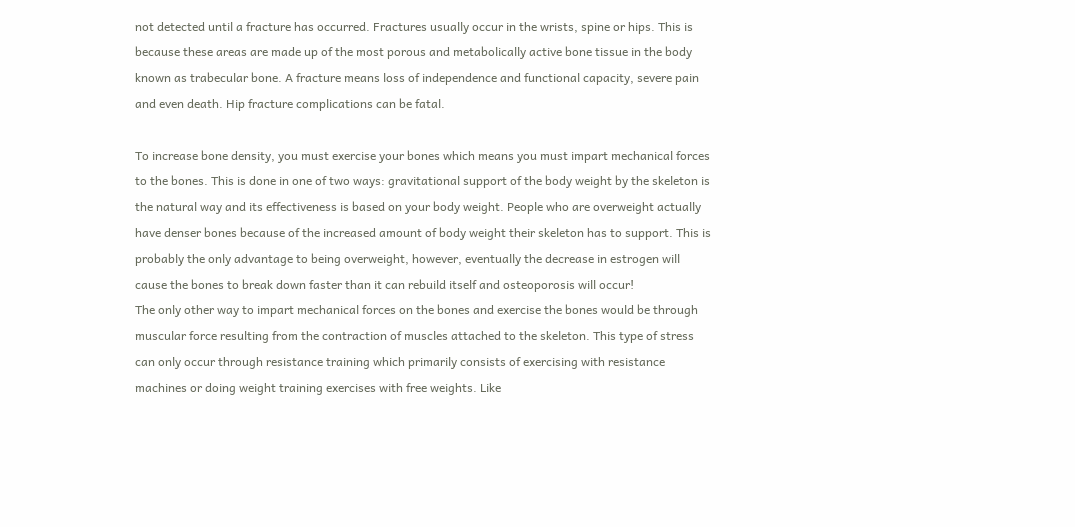not detected until a fracture has occurred. Fractures usually occur in the wrists, spine or hips. This is because these areas are made up of the most porous and metabolically active bone tissue in the body known as trabecular bone. A fracture means loss of independence and functional capacity, severe pain and even death. Hip fracture complications can be fatal.

To increase bone density, you must exercise your bones which means you must impart mechanical forces to the bones. This is done in one of two ways: gravitational support of the body weight by the skeleton is the natural way and its effectiveness is based on your body weight. People who are overweight actually have denser bones because of the increased amount of body weight their skeleton has to support. This is probably the only advantage to being overweight, however, eventually the decrease in estrogen will cause the bones to break down faster than it can rebuild itself and osteoporosis will occur!
The only other way to impart mechanical forces on the bones and exercise the bones would be through muscular force resulting from the contraction of muscles attached to the skeleton. This type of stress can only occur through resistance training which primarily consists of exercising with resistance machines or doing weight training exercises with free weights. Like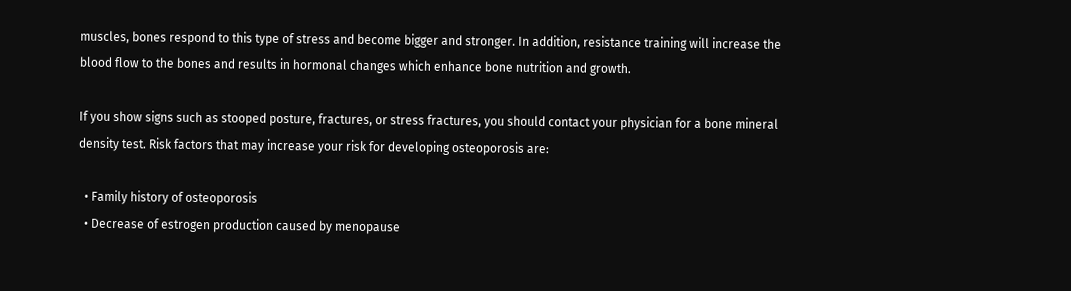muscles, bones respond to this type of stress and become bigger and stronger. In addition, resistance training will increase the blood flow to the bones and results in hormonal changes which enhance bone nutrition and growth.

If you show signs such as stooped posture, fractures, or stress fractures, you should contact your physician for a bone mineral density test. Risk factors that may increase your risk for developing osteoporosis are:

  • Family history of osteoporosis
  • Decrease of estrogen production caused by menopause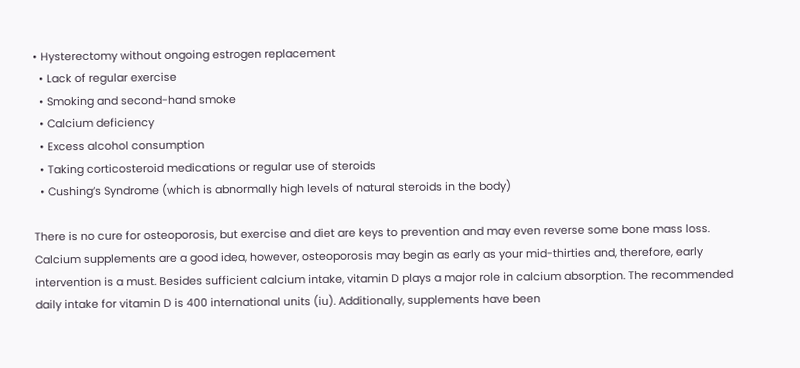• Hysterectomy without ongoing estrogen replacement
  • Lack of regular exercise
  • Smoking and second-hand smoke
  • Calcium deficiency
  • Excess alcohol consumption
  • Taking corticosteroid medications or regular use of steroids
  • Cushing’s Syndrome (which is abnormally high levels of natural steroids in the body)

There is no cure for osteoporosis, but exercise and diet are keys to prevention and may even reverse some bone mass loss.  Calcium supplements are a good idea, however, osteoporosis may begin as early as your mid-thirties and, therefore, early intervention is a must. Besides sufficient calcium intake, vitamin D plays a major role in calcium absorption. The recommended daily intake for vitamin D is 400 international units (iu). Additionally, supplements have been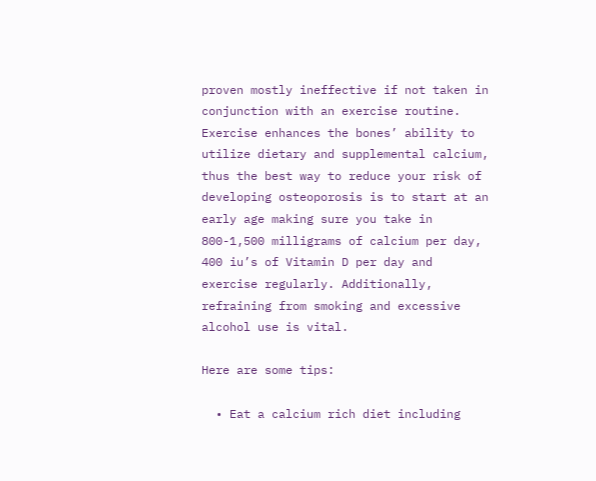proven mostly ineffective if not taken in conjunction with an exercise routine. Exercise enhances the bones’ ability to utilize dietary and supplemental calcium, thus the best way to reduce your risk of developing osteoporosis is to start at an early age making sure you take in 800-1,500 milligrams of calcium per day, 400 iu’s of Vitamin D per day and exercise regularly. Additionally, refraining from smoking and excessive alcohol use is vital.

Here are some tips:

  • Eat a calcium rich diet including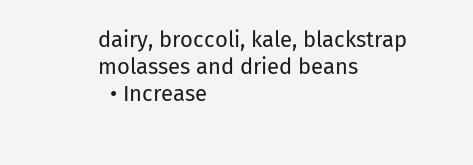dairy, broccoli, kale, blackstrap molasses and dried beans
  • Increase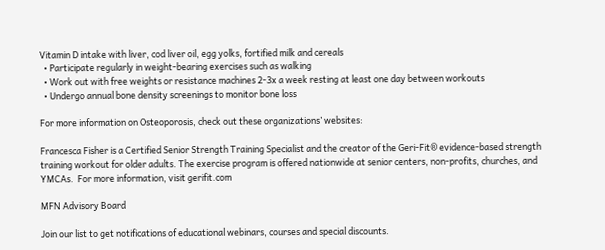Vitamin D intake with liver, cod liver oil, egg yolks, fortified milk and cereals
  • Participate regularly in weight-bearing exercises such as walking
  • Work out with free weights or resistance machines 2-3x a week resting at least one day between workouts
  • Undergo annual bone density screenings to monitor bone loss

For more information on Osteoporosis, check out these organizations’ websites:

Francesca Fisher is a Certified Senior Strength Training Specialist and the creator of the Geri-Fit® evidence-based strength training workout for older adults. The exercise program is offered nationwide at senior centers, non-profits, churches, and YMCAs.  For more information, visit gerifit.com

MFN Advisory Board

Join our list to get notifications of educational webinars, courses and special discounts.